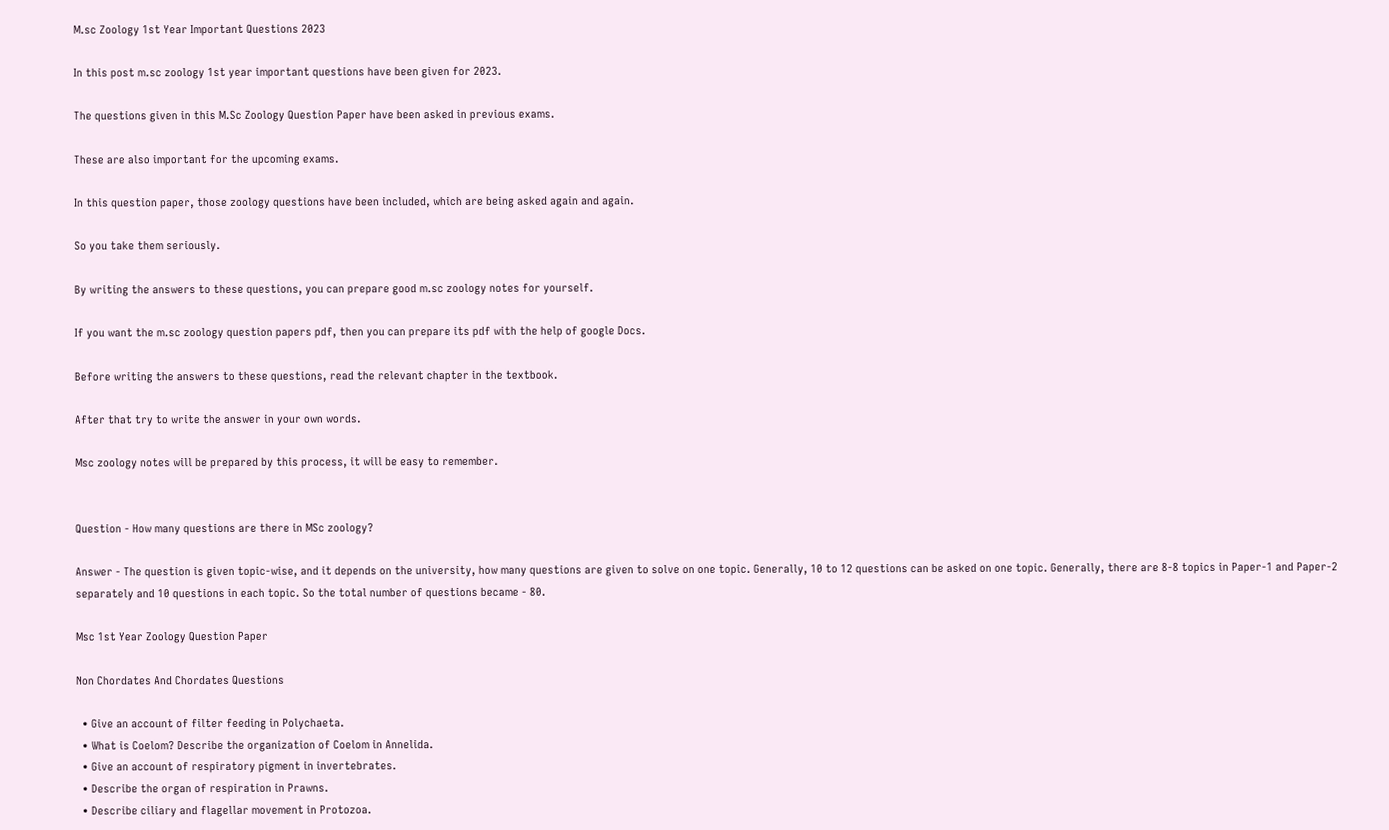M.sc Zoology 1st Year Important Questions 2023

In this post m.sc zoology 1st year important questions have been given for 2023.

The questions given in this M.Sc Zoology Question Paper have been asked in previous exams.

These are also important for the upcoming exams.

In this question paper, those zoology questions have been included, which are being asked again and again.

So you take them seriously.

By writing the answers to these questions, you can prepare good m.sc zoology notes for yourself.

If you want the m.sc zoology question papers pdf, then you can prepare its pdf with the help of google Docs.

Before writing the answers to these questions, read the relevant chapter in the textbook.

After that try to write the answer in your own words.

Msc zoology notes will be prepared by this process, it will be easy to remember.


Question - How many questions are there in MSc zoology?

Answer - The question is given topic-wise, and it depends on the university, how many questions are given to solve on one topic. Generally, 10 to 12 questions can be asked on one topic. Generally, there are 8-8 topics in Paper-1 and Paper-2 separately and 10 questions in each topic. So the total number of questions became - 80.

Msc 1st Year Zoology Question Paper

Non Chordates And Chordates Questions

  • Give an account of filter feeding in Polychaeta.
  • What is Coelom? Describe the organization of Coelom in Annelida.
  • Give an account of respiratory pigment in invertebrates.
  • Describe the organ of respiration in Prawns.
  • Describe ciliary and flagellar movement in Protozoa.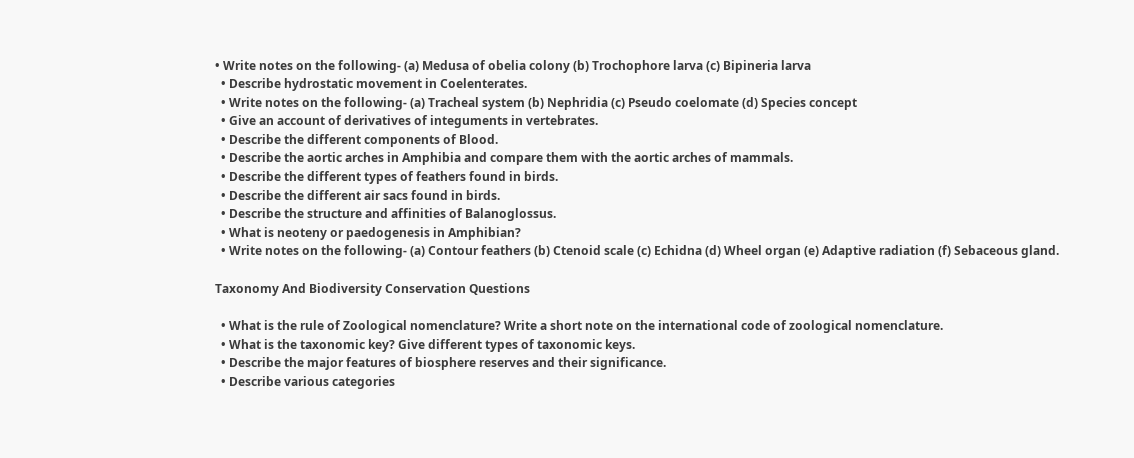• Write notes on the following- (a) Medusa of obelia colony (b) Trochophore larva (c) Bipineria larva
  • Describe hydrostatic movement in Coelenterates.
  • Write notes on the following- (a) Tracheal system (b) Nephridia (c) Pseudo coelomate (d) Species concept
  • Give an account of derivatives of integuments in vertebrates.
  • Describe the different components of Blood.
  • Describe the aortic arches in Amphibia and compare them with the aortic arches of mammals.
  • Describe the different types of feathers found in birds.
  • Describe the different air sacs found in birds.
  • Describe the structure and affinities of Balanoglossus.
  • What is neoteny or paedogenesis in Amphibian?
  • Write notes on the following- (a) Contour feathers (b) Ctenoid scale (c) Echidna (d) Wheel organ (e) Adaptive radiation (f) Sebaceous gland.

Taxonomy And Biodiversity Conservation Questions

  • What is the rule of Zoological nomenclature? Write a short note on the international code of zoological nomenclature.
  • What is the taxonomic key? Give different types of taxonomic keys.
  • Describe the major features of biosphere reserves and their significance.
  • Describe various categories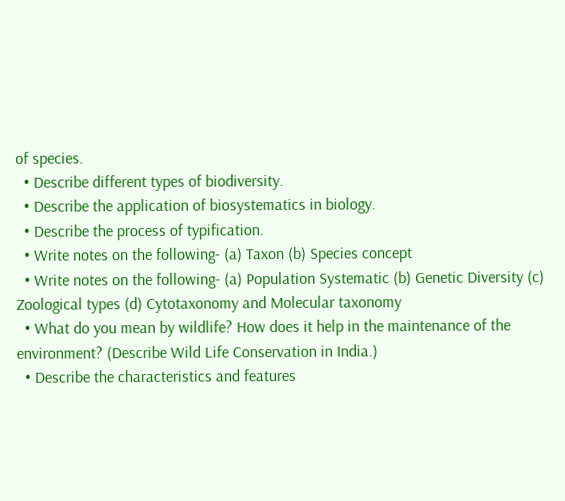of species.
  • Describe different types of biodiversity.
  • Describe the application of biosystematics in biology.
  • Describe the process of typification.
  • Write notes on the following- (a) Taxon (b) Species concept
  • Write notes on the following- (a) Population Systematic (b) Genetic Diversity (c) Zoological types (d) Cytotaxonomy and Molecular taxonomy
  • What do you mean by wildlife? How does it help in the maintenance of the environment? (Describe Wild Life Conservation in India.)
  • Describe the characteristics and features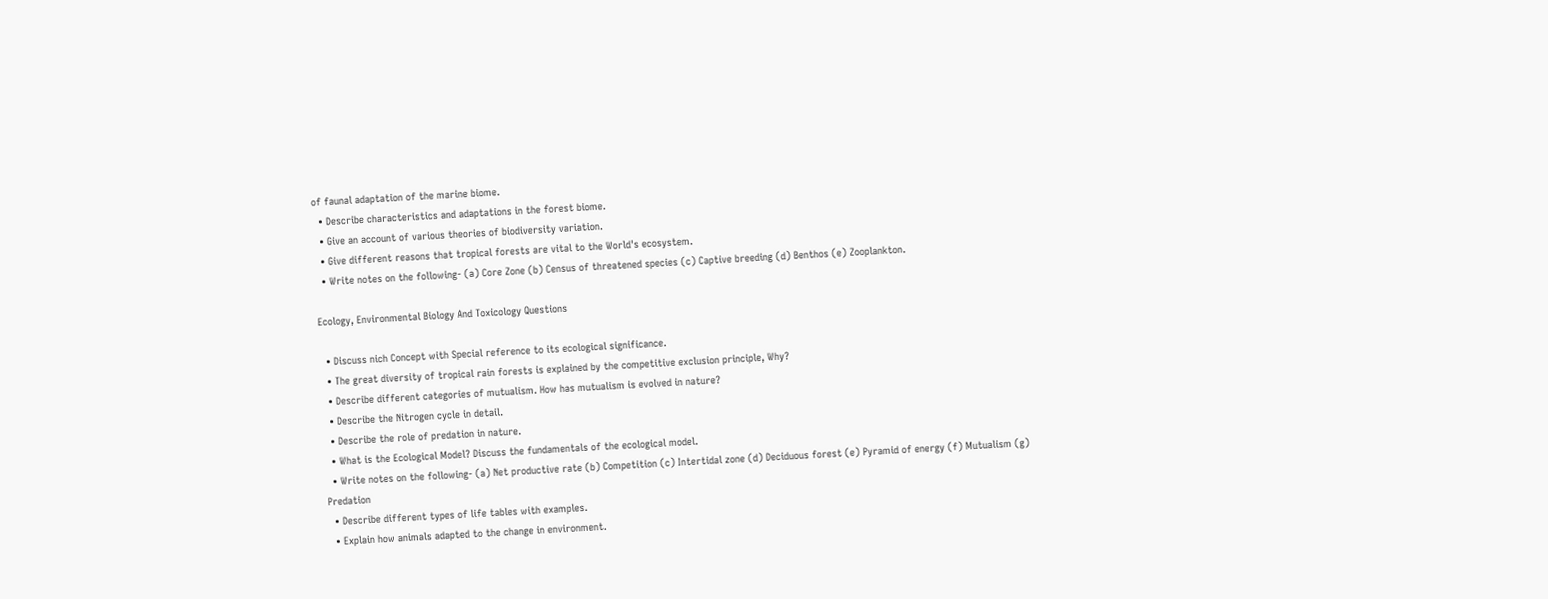of faunal adaptation of the marine biome.
  • Describe characteristics and adaptations in the forest biome.
  • Give an account of various theories of biodiversity variation.
  • Give different reasons that tropical forests are vital to the World's ecosystem.
  • Write notes on the following- (a) Core Zone (b) Census of threatened species (c) Captive breeding (d) Benthos (e) Zooplankton.

Ecology, Environmental Biology And Toxicology Questions

  • Discuss nich Concept with Special reference to its ecological significance.
  • The great diversity of tropical rain forests is explained by the competitive exclusion principle, Why?
  • Describe different categories of mutualism. How has mutualism is evolved in nature?
  • Describe the Nitrogen cycle in detail.
  • Describe the role of predation in nature.
  • What is the Ecological Model? Discuss the fundamentals of the ecological model.
  • Write notes on the following- (a) Net productive rate (b) Competition (c) Intertidal zone (d) Deciduous forest (e) Pyramid of energy (f) Mutualism (g) Predation
  • Describe different types of life tables with examples.
  • Explain how animals adapted to the change in environment.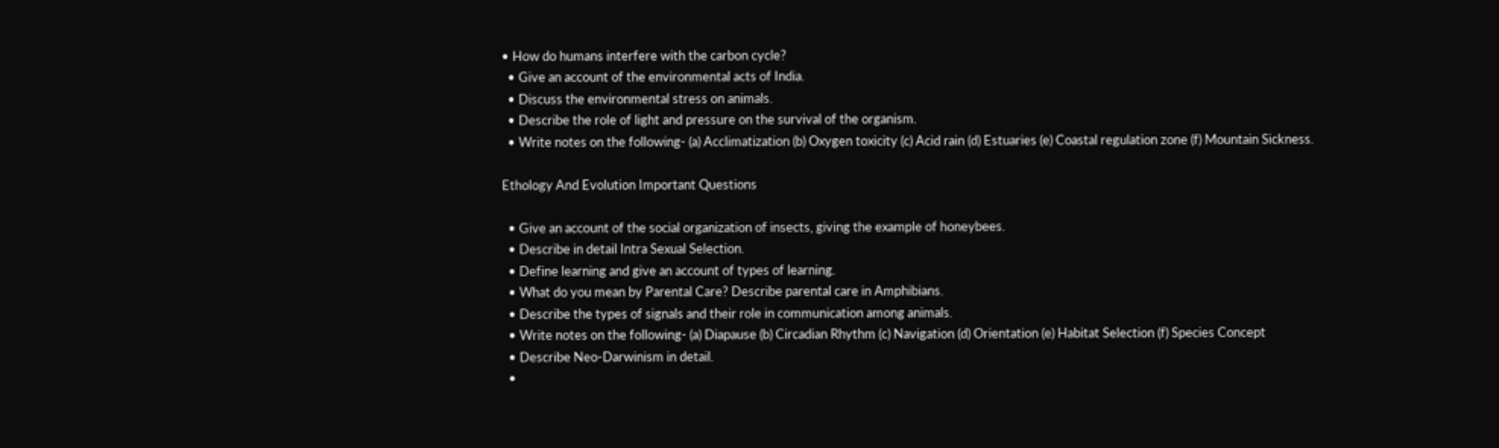• How do humans interfere with the carbon cycle?
  • Give an account of the environmental acts of India.
  • Discuss the environmental stress on animals.
  • Describe the role of light and pressure on the survival of the organism.
  • Write notes on the following- (a) Acclimatization (b) Oxygen toxicity (c) Acid rain (d) Estuaries (e) Coastal regulation zone (f) Mountain Sickness.

Ethology And Evolution Important Questions

  • Give an account of the social organization of insects, giving the example of honeybees.
  • Describe in detail Intra Sexual Selection.
  • Define learning and give an account of types of learning.
  • What do you mean by Parental Care? Describe parental care in Amphibians.
  • Describe the types of signals and their role in communication among animals.
  • Write notes on the following- (a) Diapause (b) Circadian Rhythm (c) Navigation (d) Orientation (e) Habitat Selection (f) Species Concept
  • Describe Neo-Darwinism in detail.
  •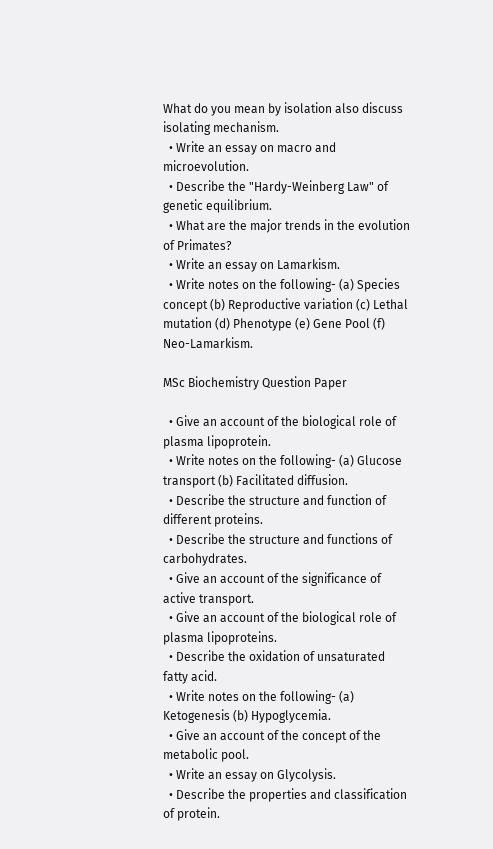What do you mean by isolation also discuss isolating mechanism.
  • Write an essay on macro and microevolution.
  • Describe the "Hardy-Weinberg Law" of genetic equilibrium.
  • What are the major trends in the evolution of Primates?
  • Write an essay on Lamarkism.
  • Write notes on the following- (a) Species concept (b) Reproductive variation (c) Lethal mutation (d) Phenotype (e) Gene Pool (f) Neo-Lamarkism.

MSc Biochemistry Question Paper

  • Give an account of the biological role of plasma lipoprotein.
  • Write notes on the following- (a) Glucose transport (b) Facilitated diffusion.
  • Describe the structure and function of different proteins.
  • Describe the structure and functions of carbohydrates.
  • Give an account of the significance of active transport.
  • Give an account of the biological role of plasma lipoproteins.
  • Describe the oxidation of unsaturated fatty acid.
  • Write notes on the following- (a) Ketogenesis (b) Hypoglycemia.
  • Give an account of the concept of the metabolic pool.
  • Write an essay on Glycolysis.
  • Describe the properties and classification of protein.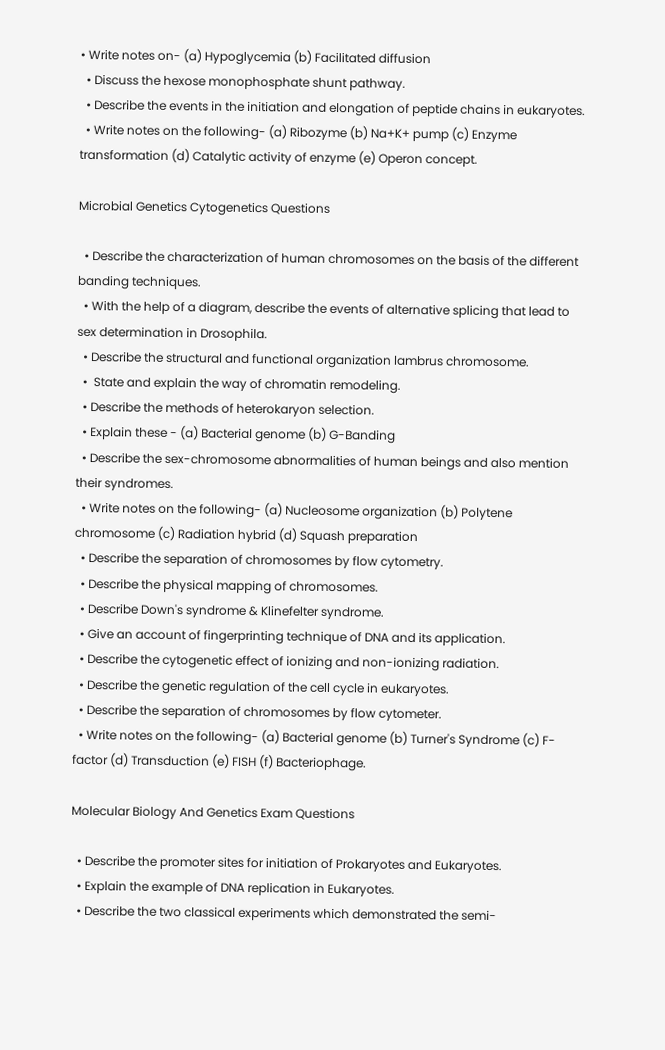• Write notes on- (a) Hypoglycemia (b) Facilitated diffusion
  • Discuss the hexose monophosphate shunt pathway.
  • Describe the events in the initiation and elongation of peptide chains in eukaryotes.
  • Write notes on the following- (a) Ribozyme (b) Na+K+ pump (c) Enzyme transformation (d) Catalytic activity of enzyme (e) Operon concept.

Microbial Genetics Cytogenetics Questions

  • Describe the characterization of human chromosomes on the basis of the different banding techniques.
  • With the help of a diagram, describe the events of alternative splicing that lead to sex determination in Drosophila.
  • Describe the structural and functional organization lambrus chromosome.
  •  State and explain the way of chromatin remodeling.
  • Describe the methods of heterokaryon selection.
  • Explain these - (a) Bacterial genome (b) G-Banding
  • Describe the sex-chromosome abnormalities of human beings and also mention their syndromes.
  • Write notes on the following- (a) Nucleosome organization (b) Polytene chromosome (c) Radiation hybrid (d) Squash preparation
  • Describe the separation of chromosomes by flow cytometry.
  • Describe the physical mapping of chromosomes.
  • Describe Down's syndrome & Klinefelter syndrome.
  • Give an account of fingerprinting technique of DNA and its application.
  • Describe the cytogenetic effect of ionizing and non-ionizing radiation.
  • Describe the genetic regulation of the cell cycle in eukaryotes.
  • Describe the separation of chromosomes by flow cytometer.
  • Write notes on the following- (a) Bacterial genome (b) Turner's Syndrome (c) F-factor (d) Transduction (e) FISH (f) Bacteriophage.

Molecular Biology And Genetics Exam Questions

  • Describe the promoter sites for initiation of Prokaryotes and Eukaryotes.
  • Explain the example of DNA replication in Eukaryotes.
  • Describe the two classical experiments which demonstrated the semi-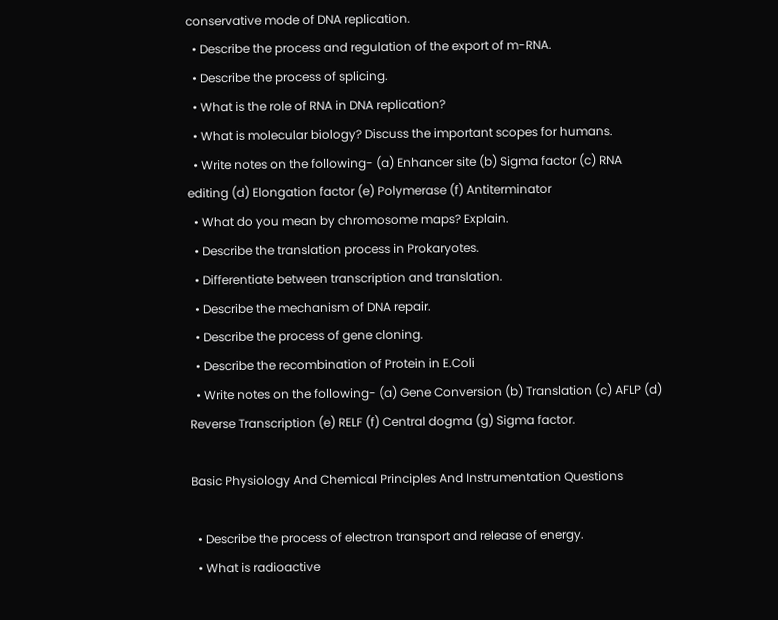conservative mode of DNA replication.
  • Describe the process and regulation of the export of m-RNA.
  • Describe the process of splicing.
  • What is the role of RNA in DNA replication?
  • What is molecular biology? Discuss the important scopes for humans.
  • Write notes on the following- (a) Enhancer site (b) Sigma factor (c) RNA editing (d) Elongation factor (e) Polymerase (f) Antiterminator
  • What do you mean by chromosome maps? Explain.
  • Describe the translation process in Prokaryotes.
  • Differentiate between transcription and translation.
  • Describe the mechanism of DNA repair.
  • Describe the process of gene cloning.
  • Describe the recombination of Protein in E.Coli
  • Write notes on the following- (a) Gene Conversion (b) Translation (c) AFLP (d) Reverse Transcription (e) RELF (f) Central dogma (g) Sigma factor.

Basic Physiology And Chemical Principles And Instrumentation Questions

  • Describe the process of electron transport and release of energy.
  • What is radioactive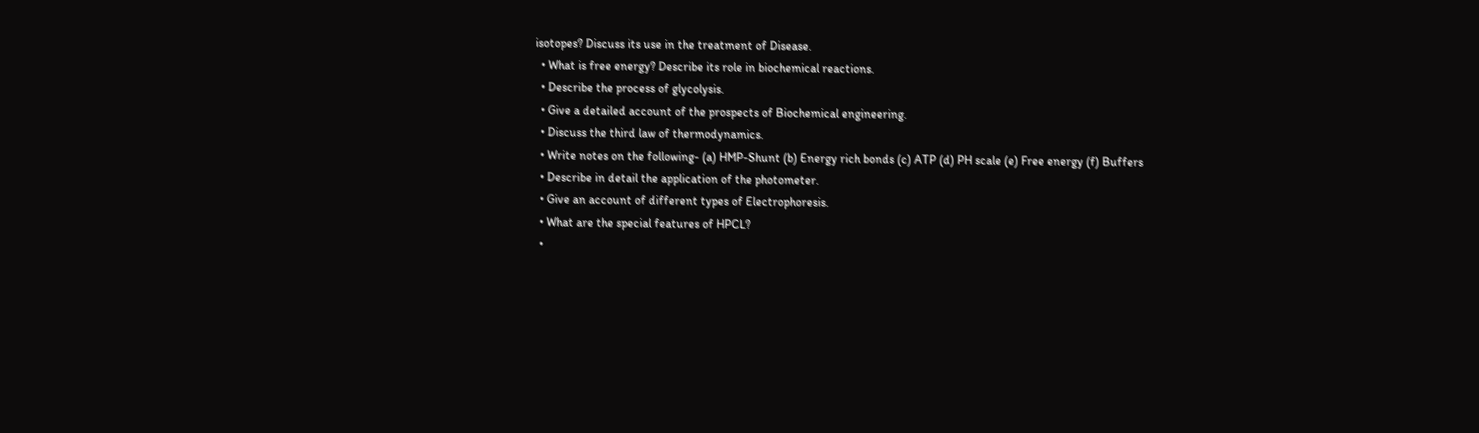isotopes? Discuss its use in the treatment of Disease.
  • What is free energy? Describe its role in biochemical reactions.
  • Describe the process of glycolysis.
  • Give a detailed account of the prospects of Biochemical engineering.
  • Discuss the third law of thermodynamics.
  • Write notes on the following- (a) HMP-Shunt (b) Energy rich bonds (c) ATP (d) PH scale (e) Free energy (f) Buffers
  • Describe in detail the application of the photometer.
  • Give an account of different types of Electrophoresis.
  • What are the special features of HPCL?
  •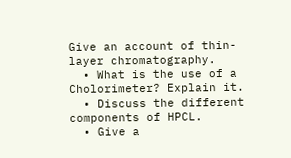Give an account of thin-layer chromatography.
  • What is the use of a Cholorimeter? Explain it.
  • Discuss the different components of HPCL.
  • Give a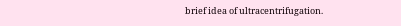brief idea of ultracentrifugation.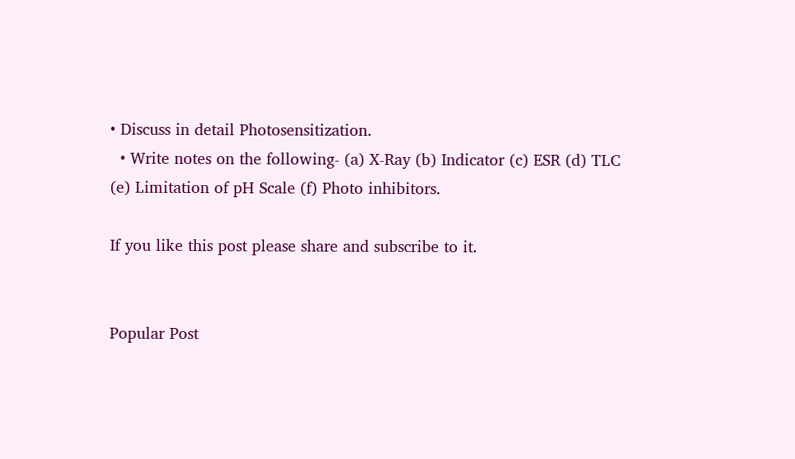• Discuss in detail Photosensitization.
  • Write notes on the following- (a) X-Ray (b) Indicator (c) ESR (d) TLC (e) Limitation of pH Scale (f) Photo inhibitors.

If you like this post please share and subscribe to it.


Popular Post